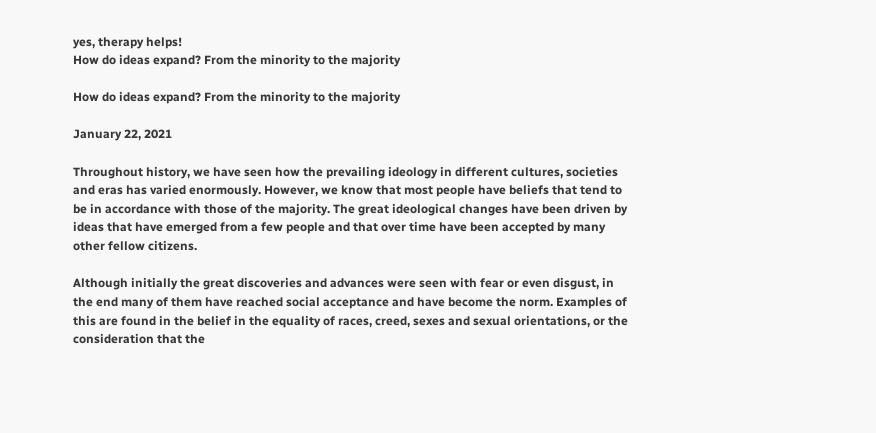yes, therapy helps!
How do ideas expand? From the minority to the majority

How do ideas expand? From the minority to the majority

January 22, 2021

Throughout history, we have seen how the prevailing ideology in different cultures, societies and eras has varied enormously. However, we know that most people have beliefs that tend to be in accordance with those of the majority. The great ideological changes have been driven by ideas that have emerged from a few people and that over time have been accepted by many other fellow citizens.

Although initially the great discoveries and advances were seen with fear or even disgust, in the end many of them have reached social acceptance and have become the norm. Examples of this are found in the belief in the equality of races, creed, sexes and sexual orientations, or the consideration that the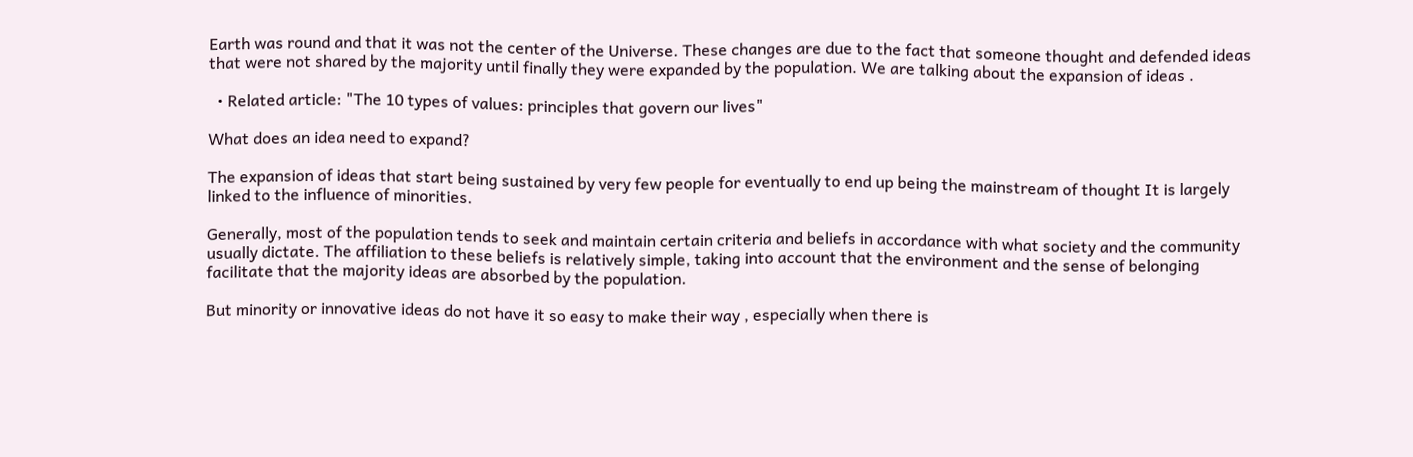Earth was round and that it was not the center of the Universe. These changes are due to the fact that someone thought and defended ideas that were not shared by the majority until finally they were expanded by the population. We are talking about the expansion of ideas .

  • Related article: "The 10 types of values: principles that govern our lives"

What does an idea need to expand?

The expansion of ideas that start being sustained by very few people for eventually to end up being the mainstream of thought It is largely linked to the influence of minorities.

Generally, most of the population tends to seek and maintain certain criteria and beliefs in accordance with what society and the community usually dictate. The affiliation to these beliefs is relatively simple, taking into account that the environment and the sense of belonging facilitate that the majority ideas are absorbed by the population.

But minority or innovative ideas do not have it so easy to make their way , especially when there is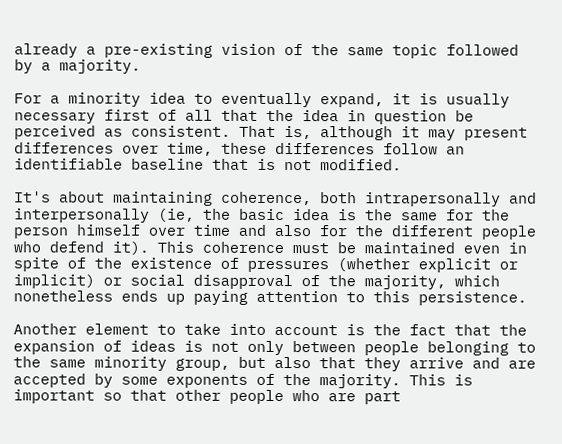already a pre-existing vision of the same topic followed by a majority.

For a minority idea to eventually expand, it is usually necessary first of all that the idea in question be perceived as consistent. That is, although it may present differences over time, these differences follow an identifiable baseline that is not modified.

It's about maintaining coherence, both intrapersonally and interpersonally (ie, the basic idea is the same for the person himself over time and also for the different people who defend it). This coherence must be maintained even in spite of the existence of pressures (whether explicit or implicit) or social disapproval of the majority, which nonetheless ends up paying attention to this persistence.

Another element to take into account is the fact that the expansion of ideas is not only between people belonging to the same minority group, but also that they arrive and are accepted by some exponents of the majority. This is important so that other people who are part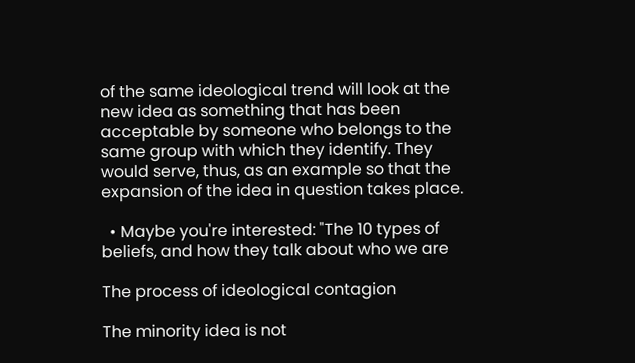of the same ideological trend will look at the new idea as something that has been acceptable by someone who belongs to the same group with which they identify. They would serve, thus, as an example so that the expansion of the idea in question takes place.

  • Maybe you're interested: "The 10 types of beliefs, and how they talk about who we are

The process of ideological contagion

The minority idea is not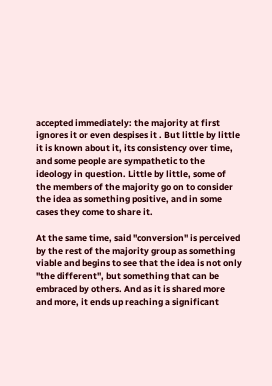accepted immediately: the majority at first ignores it or even despises it . But little by little it is known about it, its consistency over time, and some people are sympathetic to the ideology in question. Little by little, some of the members of the majority go on to consider the idea as something positive, and in some cases they come to share it.

At the same time, said "conversion" is perceived by the rest of the majority group as something viable and begins to see that the idea is not only "the different", but something that can be embraced by others. And as it is shared more and more, it ends up reaching a significant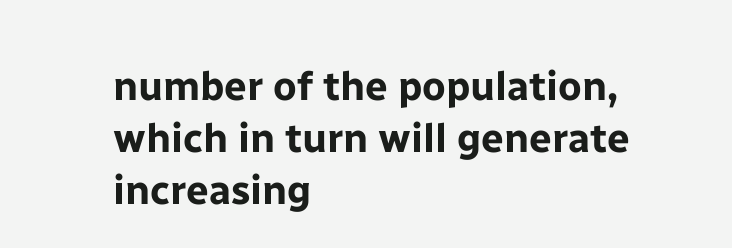number of the population, which in turn will generate increasing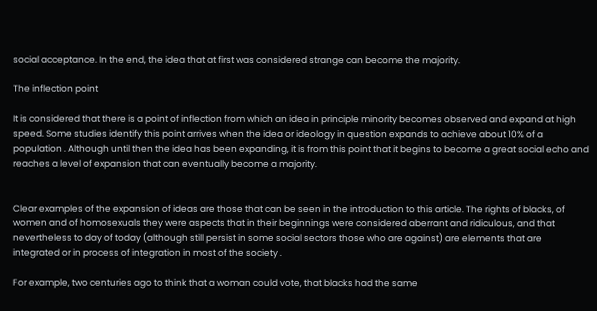social acceptance. In the end, the idea that at first was considered strange can become the majority.

The inflection point

It is considered that there is a point of inflection from which an idea in principle minority becomes observed and expand at high speed. Some studies identify this point arrives when the idea or ideology in question expands to achieve about 10% of a population . Although until then the idea has been expanding, it is from this point that it begins to become a great social echo and reaches a level of expansion that can eventually become a majority.


Clear examples of the expansion of ideas are those that can be seen in the introduction to this article. The rights of blacks, of women and of homosexuals they were aspects that in their beginnings were considered aberrant and ridiculous, and that nevertheless to day of today (although still persist in some social sectors those who are against) are elements that are integrated or in process of integration in most of the society .

For example, two centuries ago to think that a woman could vote, that blacks had the same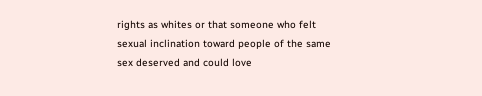rights as whites or that someone who felt sexual inclination toward people of the same sex deserved and could love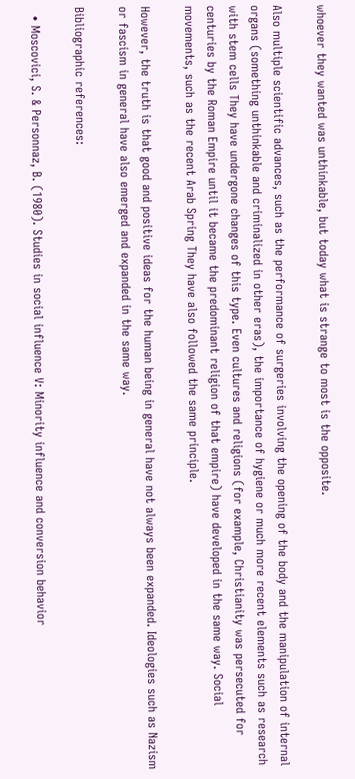whoever they wanted was unthinkable, but today what is strange to most is the opposite.

Also multiple scientific advances, such as the performance of surgeries involving the opening of the body and the manipulation of internal organs (something unthinkable and criminalized in other eras), the importance of hygiene or much more recent elements such as research with stem cells They have undergone changes of this type. Even cultures and religions (for example, Christianity was persecuted for centuries by the Roman Empire until it became the predominant religion of that empire) have developed in the same way. Social movements, such as the recent Arab Spring They have also followed the same principle.

However, the truth is that good and positive ideas for the human being in general have not always been expanded. Ideologies such as Nazism or fascism in general have also emerged and expanded in the same way.

Bibliographic references:

  • Moscovici, S. & Personnaz, B. (1980). Studies in social influence V: Minority influence and conversion behavior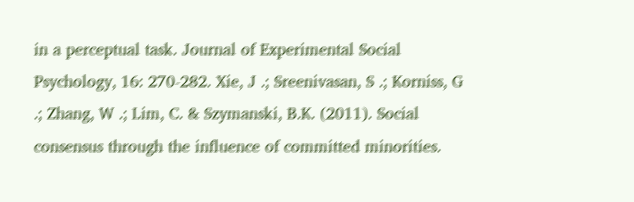in a perceptual task. Journal of Experimental Social Psychology, 16: 270-282. Xie, J .; Sreenivasan, S .; Korniss, G .; Zhang, W .; Lim, C. & Szymanski, B.K. (2011). Social consensus through the influence of committed minorities.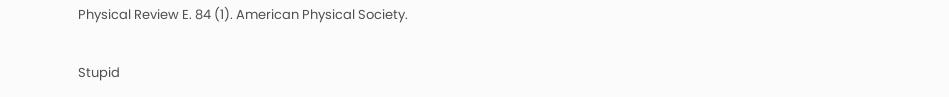Physical Review E. 84 (1). American Physical Society.

Stupid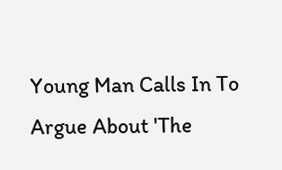Young Man Calls In To Argue About 'The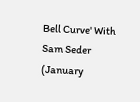Bell Curve' With Sam Seder (January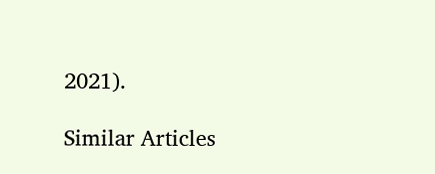2021).

Similar Articles